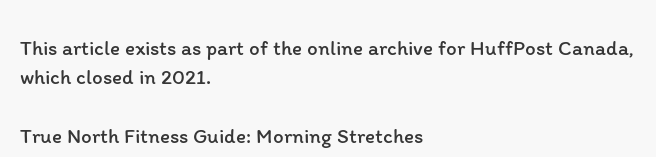This article exists as part of the online archive for HuffPost Canada, which closed in 2021.

True North Fitness Guide: Morning Stretches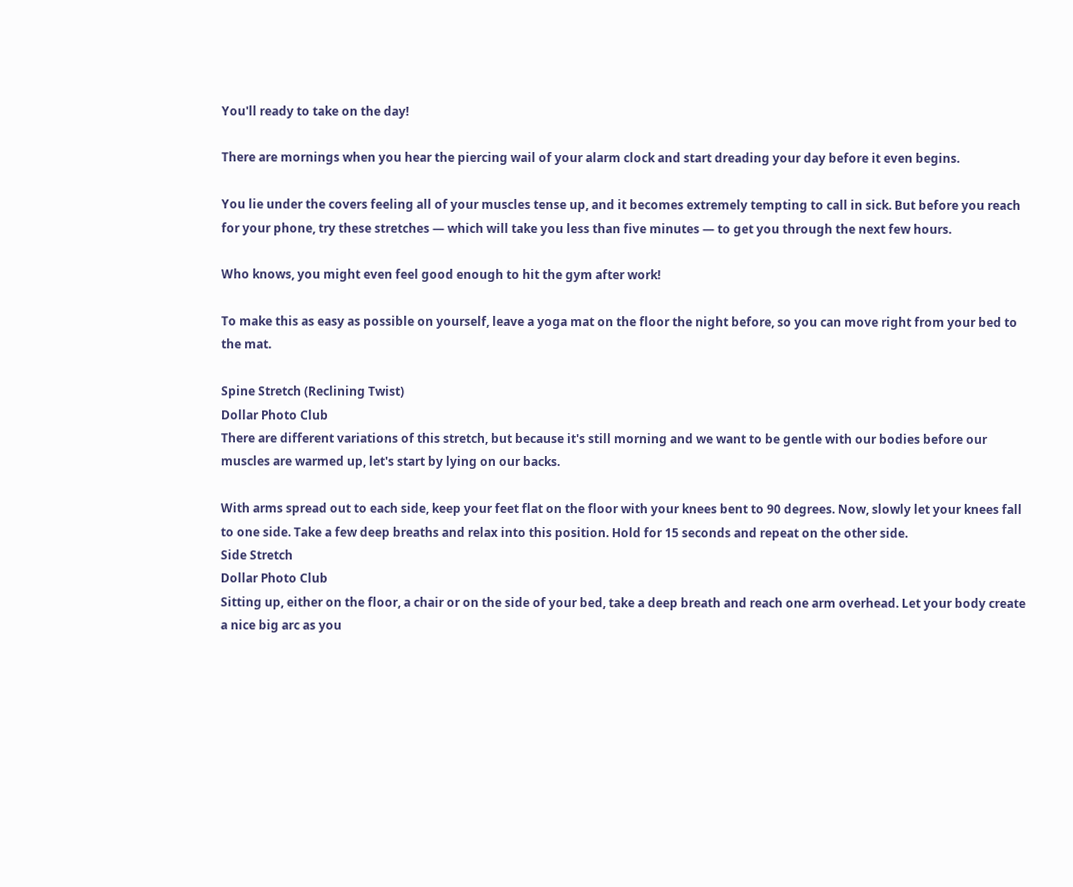You'll ready to take on the day!

There are mornings when you hear the piercing wail of your alarm clock and start dreading your day before it even begins.

You lie under the covers feeling all of your muscles tense up, and it becomes extremely tempting to call in sick. But before you reach for your phone, try these stretches — which will take you less than five minutes — to get you through the next few hours.

Who knows, you might even feel good enough to hit the gym after work!

To make this as easy as possible on yourself, leave a yoga mat on the floor the night before, so you can move right from your bed to the mat.

Spine Stretch (Reclining Twist)
Dollar Photo Club
There are different variations of this stretch, but because it's still morning and we want to be gentle with our bodies before our muscles are warmed up, let's start by lying on our backs.

With arms spread out to each side, keep your feet flat on the floor with your knees bent to 90 degrees. Now, slowly let your knees fall to one side. Take a few deep breaths and relax into this position. Hold for 15 seconds and repeat on the other side.
Side Stretch
Dollar Photo Club
Sitting up, either on the floor, a chair or on the side of your bed, take a deep breath and reach one arm overhead. Let your body create a nice big arc as you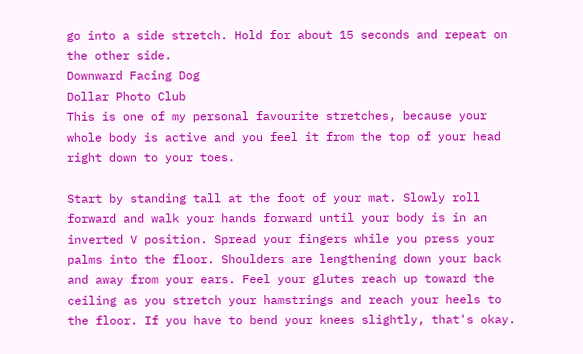go into a side stretch. Hold for about 15 seconds and repeat on the other side.
Downward Facing Dog
Dollar Photo Club
This is one of my personal favourite stretches, because your whole body is active and you feel it from the top of your head right down to your toes.

Start by standing tall at the foot of your mat. Slowly roll forward and walk your hands forward until your body is in an inverted V position. Spread your fingers while you press your palms into the floor. Shoulders are lengthening down your back and away from your ears. Feel your glutes reach up toward the ceiling as you stretch your hamstrings and reach your heels to the floor. If you have to bend your knees slightly, that's okay.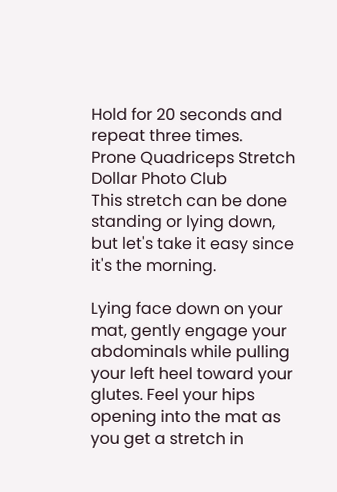Hold for 20 seconds and repeat three times.
Prone Quadriceps Stretch
Dollar Photo Club
This stretch can be done standing or lying down, but let's take it easy since it's the morning.

Lying face down on your mat, gently engage your abdominals while pulling your left heel toward your glutes. Feel your hips opening into the mat as you get a stretch in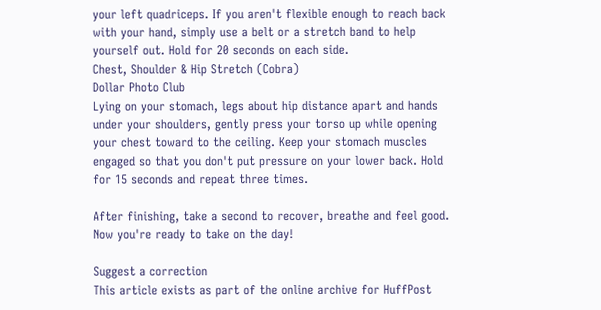your left quadriceps. If you aren't flexible enough to reach back with your hand, simply use a belt or a stretch band to help yourself out. Hold for 20 seconds on each side.
Chest, Shoulder & Hip Stretch (Cobra)
Dollar Photo Club
Lying on your stomach, legs about hip distance apart and hands under your shoulders, gently press your torso up while opening your chest toward to the ceiling. Keep your stomach muscles engaged so that you don't put pressure on your lower back. Hold for 15 seconds and repeat three times.

After finishing, take a second to recover, breathe and feel good. Now you're ready to take on the day!

Suggest a correction
This article exists as part of the online archive for HuffPost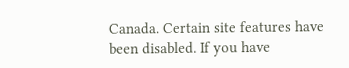Canada. Certain site features have been disabled. If you have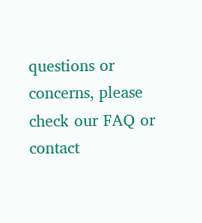questions or concerns, please check our FAQ or contact